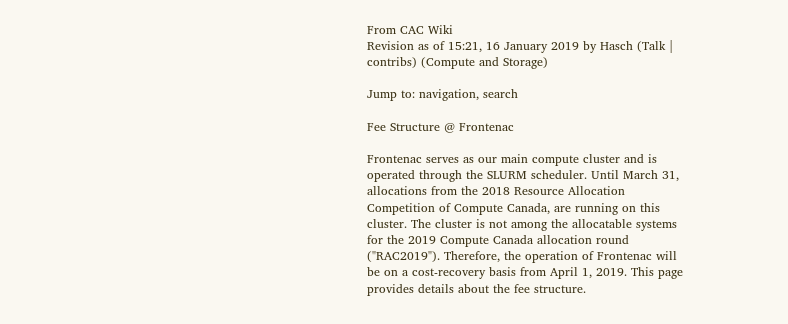From CAC Wiki
Revision as of 15:21, 16 January 2019 by Hasch (Talk | contribs) (Compute and Storage)

Jump to: navigation, search

Fee Structure @ Frontenac

Frontenac serves as our main compute cluster and is operated through the SLURM scheduler. Until March 31, allocations from the 2018 Resource Allocation Competition of Compute Canada, are running on this cluster. The cluster is not among the allocatable systems for the 2019 Compute Canada allocation round ("RAC2019"). Therefore, the operation of Frontenac will be on a cost-recovery basis from April 1, 2019. This page provides details about the fee structure.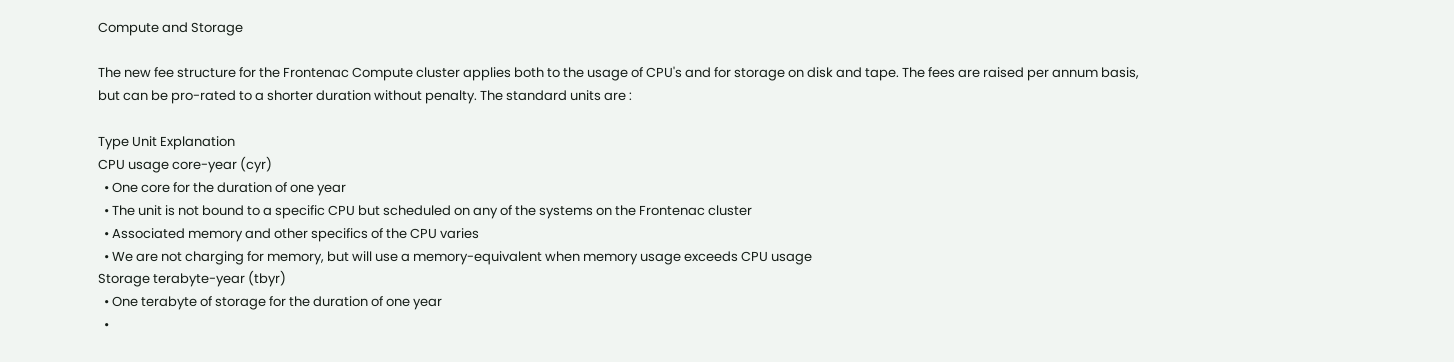Compute and Storage

The new fee structure for the Frontenac Compute cluster applies both to the usage of CPU's and for storage on disk and tape. The fees are raised per annum basis, but can be pro-rated to a shorter duration without penalty. The standard units are :

Type Unit Explanation
CPU usage core-year (cyr)
  • One core for the duration of one year
  • The unit is not bound to a specific CPU but scheduled on any of the systems on the Frontenac cluster
  • Associated memory and other specifics of the CPU varies
  • We are not charging for memory, but will use a memory-equivalent when memory usage exceeds CPU usage
Storage terabyte-year (tbyr)
  • One terabyte of storage for the duration of one year
  •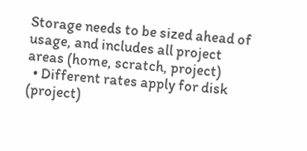Storage needs to be sized ahead of usage, and includes all project areas (home, scratch, project)
  • Different rates apply for disk (project)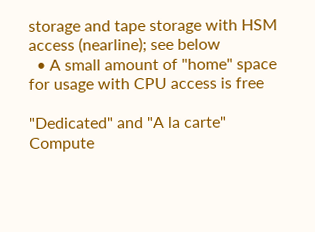storage and tape storage with HSM access (nearline); see below
  • A small amount of "home" space for usage with CPU access is free

"Dedicated" and "A la carte" Compute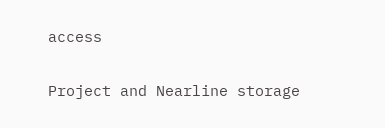access

Project and Nearline storage